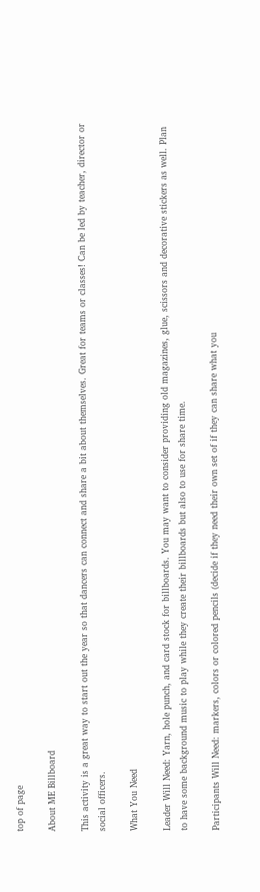top of page

About ME Billboard

This activity is a great way to start out the year so that dancers can connect and share a bit about themselves. Great for teams or classes! Can be led by teacher, director or social officers.

What You Need

Leader Will Need: Yarn, hole punch, and card stock for billboards. You may want to consider providing old magazines, glue, scissors and decorative stickers as well. Plan to have some background music to play while they create their billboards but also to use for share time.

Participants Will Need: markers, colors or colored pencils (decide if they need their own set of if they can share what you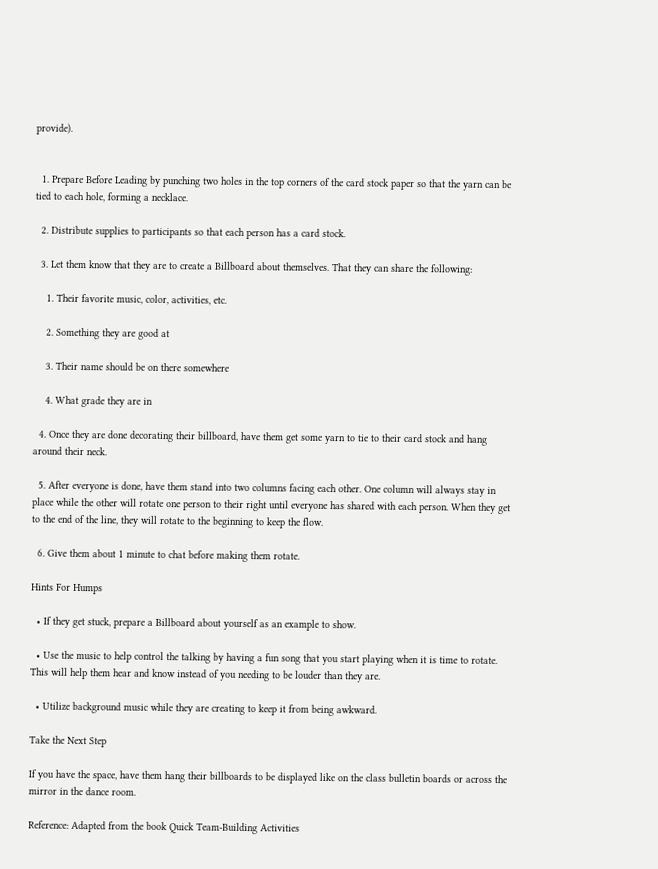provide).


  1. Prepare Before Leading by punching two holes in the top corners of the card stock paper so that the yarn can be tied to each hole, forming a necklace.

  2. Distribute supplies to participants so that each person has a card stock.

  3. Let them know that they are to create a Billboard about themselves. That they can share the following:

    1. Their favorite music, color, activities, etc.

    2. Something they are good at

    3. Their name should be on there somewhere

    4. What grade they are in

  4. Once they are done decorating their billboard, have them get some yarn to tie to their card stock and hang around their neck.

  5. After everyone is done, have them stand into two columns facing each other. One column will always stay in place while the other will rotate one person to their right until everyone has shared with each person. When they get to the end of the line, they will rotate to the beginning to keep the flow.

  6. Give them about 1 minute to chat before making them rotate.

Hints For Humps

  • If they get stuck, prepare a Billboard about yourself as an example to show.

  • Use the music to help control the talking by having a fun song that you start playing when it is time to rotate. This will help them hear and know instead of you needing to be louder than they are.

  • Utilize background music while they are creating to keep it from being awkward.

Take the Next Step

If you have the space, have them hang their billboards to be displayed like on the class bulletin boards or across the mirror in the dance room.

Reference: Adapted from the book Quick Team-Building Activities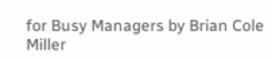for Busy Managers by Brian Cole Miller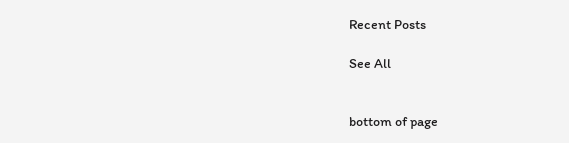Recent Posts

See All


bottom of page